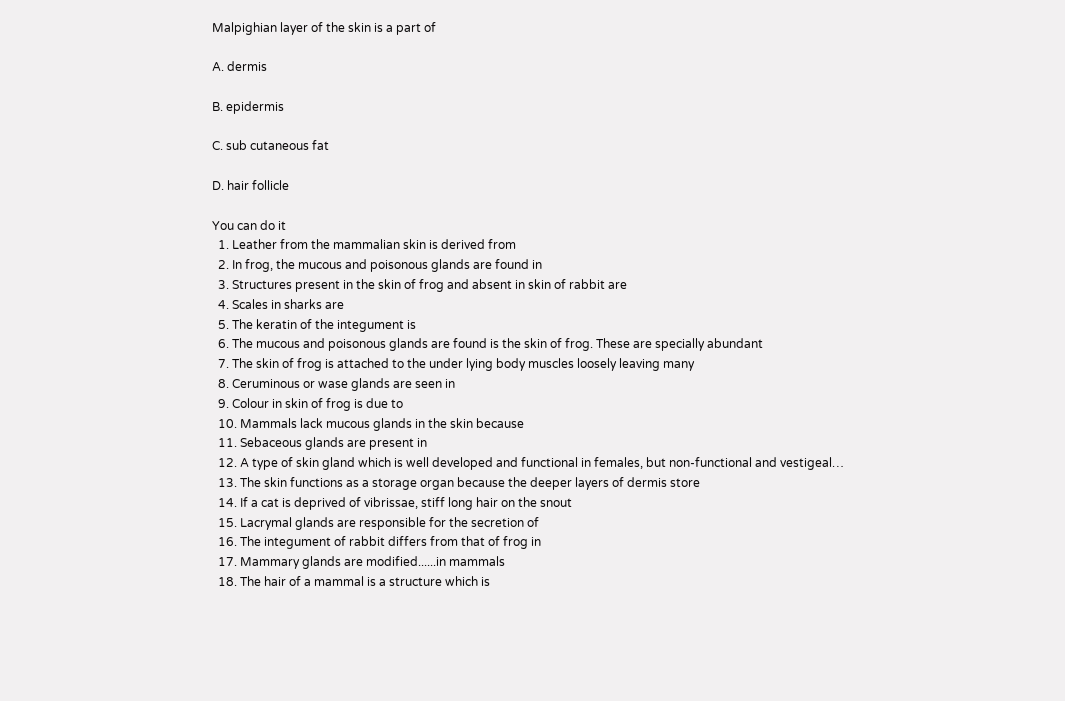Malpighian layer of the skin is a part of

A. dermis

B. epidermis

C. sub cutaneous fat

D. hair follicle

You can do it
  1. Leather from the mammalian skin is derived from
  2. In frog, the mucous and poisonous glands are found in
  3. Structures present in the skin of frog and absent in skin of rabbit are
  4. Scales in sharks are
  5. The keratin of the integument is
  6. The mucous and poisonous glands are found is the skin of frog. These are specially abundant
  7. The skin of frog is attached to the under lying body muscles loosely leaving many
  8. Ceruminous or wase glands are seen in
  9. Colour in skin of frog is due to
  10. Mammals lack mucous glands in the skin because
  11. Sebaceous glands are present in
  12. A type of skin gland which is well developed and functional in females, but non-functional and vestigeal…
  13. The skin functions as a storage organ because the deeper layers of dermis store
  14. If a cat is deprived of vibrissae, stiff long hair on the snout
  15. Lacrymal glands are responsible for the secretion of
  16. The integument of rabbit differs from that of frog in
  17. Mammary glands are modified......in mammals
  18. The hair of a mammal is a structure which is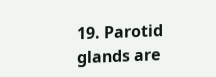19. Parotid glands are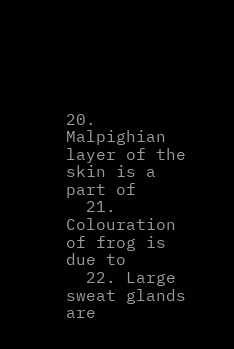20. Malpighian layer of the skin is a part of
  21. Colouration of frog is due to
  22. Large sweat glands are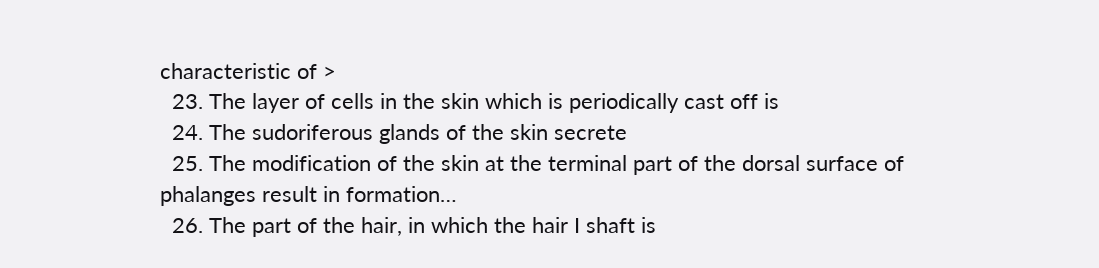characteristic of >
  23. The layer of cells in the skin which is periodically cast off is
  24. The sudoriferous glands of the skin secrete
  25. The modification of the skin at the terminal part of the dorsal surface of phalanges result in formation…
  26. The part of the hair, in which the hair I shaft is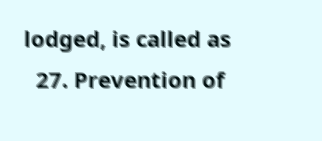lodged, is called as
  27. Prevention of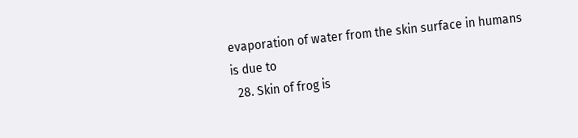evaporation of water from the skin surface in humans is due to
  28. Skin of frog is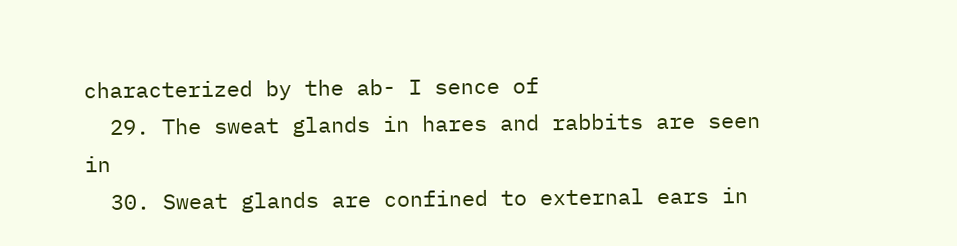characterized by the ab- I sence of
  29. The sweat glands in hares and rabbits are seen in
  30. Sweat glands are confined to external ears in